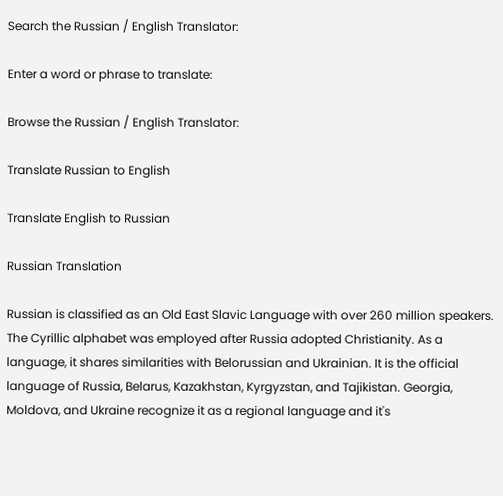Search the Russian / English Translator:

Enter a word or phrase to translate:

Browse the Russian / English Translator:

Translate Russian to English

Translate English to Russian

Russian Translation

Russian is classified as an Old East Slavic Language with over 260 million speakers. The Cyrillic alphabet was employed after Russia adopted Christianity. As a language, it shares similarities with Belorussian and Ukrainian. It is the official language of Russia, Belarus, Kazakhstan, Kyrgyzstan, and Tajikistan. Georgia, Moldova, and Ukraine recognize it as a regional language and it's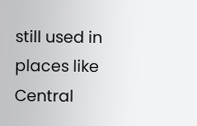still used in places like Central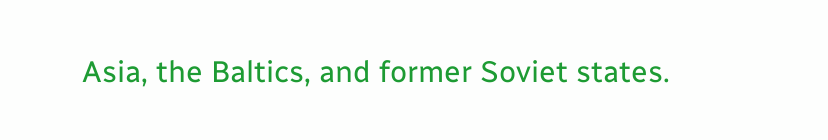Asia, the Baltics, and former Soviet states.